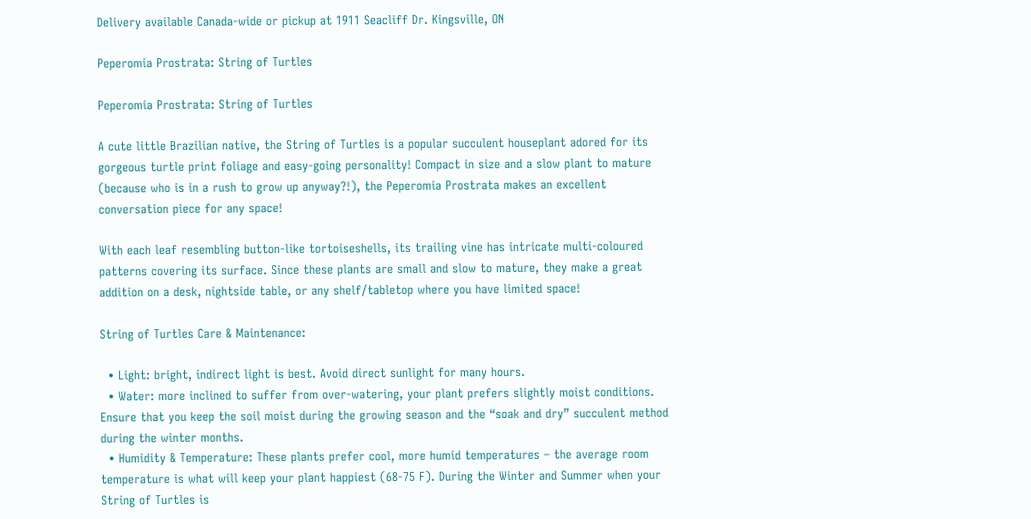Delivery available Canada-wide or pickup at 1911 Seacliff Dr. Kingsville, ON

Peperomia Prostrata: String of Turtles

Peperomia Prostrata: String of Turtles

A cute little Brazilian native, the String of Turtles is a popular succulent houseplant adored for its gorgeous turtle print foliage and easy-going personality! Compact in size and a slow plant to mature (because who is in a rush to grow up anyway?!), the Peperomia Prostrata makes an excellent conversation piece for any space!

With each leaf resembling button-like tortoiseshells, its trailing vine has intricate multi-coloured patterns covering its surface. Since these plants are small and slow to mature, they make a great addition on a desk, nightside table, or any shelf/tabletop where you have limited space!

String of Turtles Care & Maintenance:

  • Light: bright, indirect light is best. Avoid direct sunlight for many hours.
  • Water: more inclined to suffer from over-watering, your plant prefers slightly moist conditions. Ensure that you keep the soil moist during the growing season and the “soak and dry” succulent method during the winter months.
  • Humidity & Temperature: These plants prefer cool, more humid temperatures – the average room temperature is what will keep your plant happiest (68-75 F). During the Winter and Summer when your String of Turtles is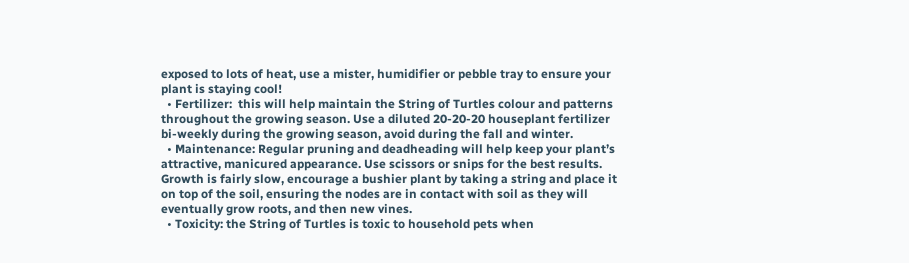exposed to lots of heat, use a mister, humidifier or pebble tray to ensure your plant is staying cool!
  • Fertilizer:  this will help maintain the String of Turtles colour and patterns throughout the growing season. Use a diluted 20-20-20 houseplant fertilizer bi-weekly during the growing season, avoid during the fall and winter.
  • Maintenance: Regular pruning and deadheading will help keep your plant’s attractive, manicured appearance. Use scissors or snips for the best results. Growth is fairly slow, encourage a bushier plant by taking a string and place it on top of the soil, ensuring the nodes are in contact with soil as they will eventually grow roots, and then new vines.
  • Toxicity: the String of Turtles is toxic to household pets when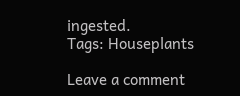ingested.
Tags: Houseplants

Leave a comment